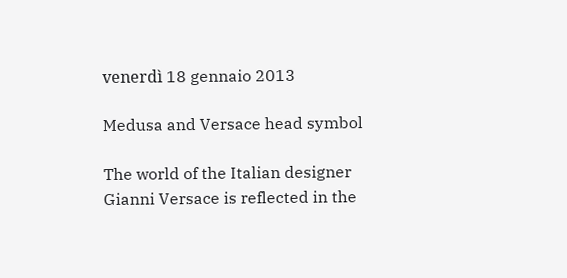venerdì 18 gennaio 2013

Medusa and Versace head symbol

The world of the Italian designer Gianni Versace is reflected in the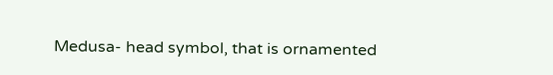Medusa- head symbol, that is ornamented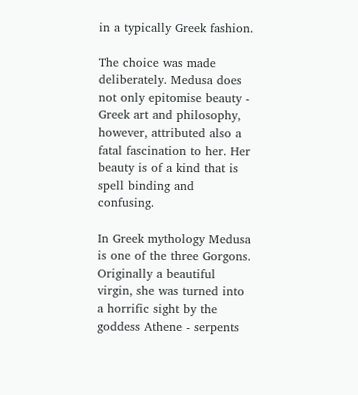in a typically Greek fashion.

The choice was made deliberately. Medusa does not only epitomise beauty - Greek art and philosophy, however, attributed also a fatal fascination to her. Her beauty is of a kind that is spell binding and confusing.

In Greek mythology Medusa is one of the three Gorgons. Originally a beautiful virgin, she was turned into
a horrific sight by the goddess Athene - serpents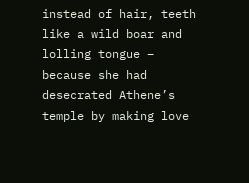instead of hair, teeth like a wild boar and lolling tongue – because she had desecrated Athene’s temple by making love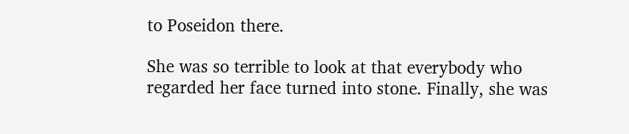to Poseidon there.

She was so terrible to look at that everybody who regarded her face turned into stone. Finally, she was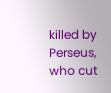killed by Perseus, who cut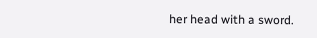her head with a sword.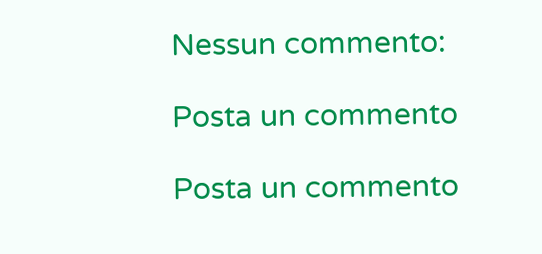Nessun commento:

Posta un commento

Posta un commento